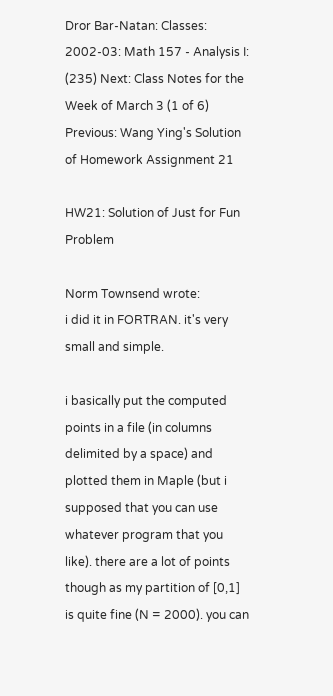Dror Bar-Natan: Classes: 2002-03: Math 157 - Analysis I: (235) Next: Class Notes for the Week of March 3 (1 of 6)
Previous: Wang Ying's Solution of Homework Assignment 21

HW21: Solution of Just for Fun Problem

Norm Townsend wrote:
i did it in FORTRAN. it's very small and simple.

i basically put the computed points in a file (in columns delimited by a space) and plotted them in Maple (but i supposed that you can use whatever program that you like). there are a lot of points though as my partition of [0,1] is quite fine (N = 2000). you can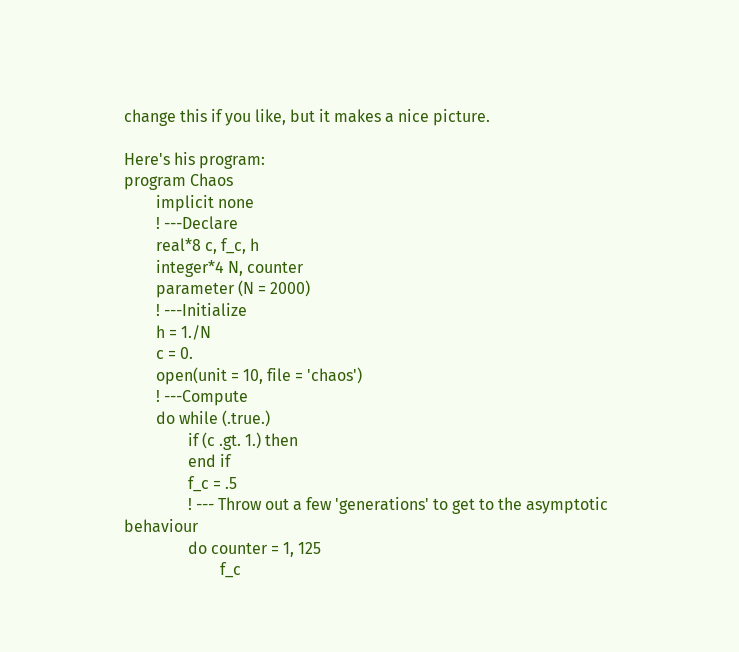change this if you like, but it makes a nice picture.

Here's his program:
program Chaos
        implicit none
        ! ---Declare
        real*8 c, f_c, h
        integer*4 N, counter
        parameter (N = 2000)
        ! ---Initialize
        h = 1./N
        c = 0.
        open(unit = 10, file = 'chaos')
        ! ---Compute
        do while (.true.)
                if (c .gt. 1.) then
                end if
                f_c = .5
                ! --- Throw out a few 'generations' to get to the asymptotic behaviour
                do counter = 1, 125
                        f_c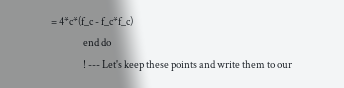= 4*c*(f_c - f_c*f_c)
                end do
                ! --- Let's keep these points and write them to our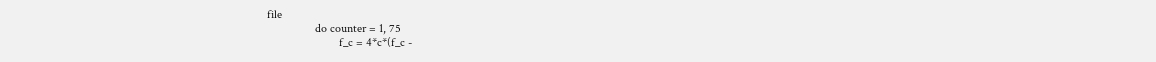file
                do counter = 1, 75
                        f_c = 4*c*(f_c -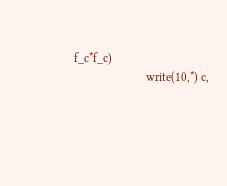f_c*f_c)
                        write(10,*) c,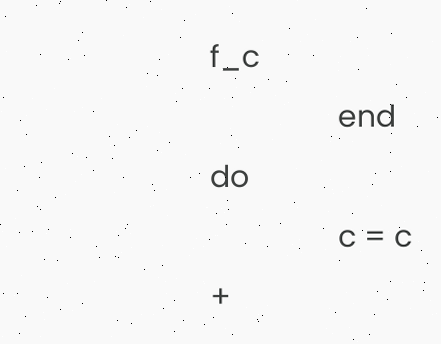f_c
                end do
                c = c +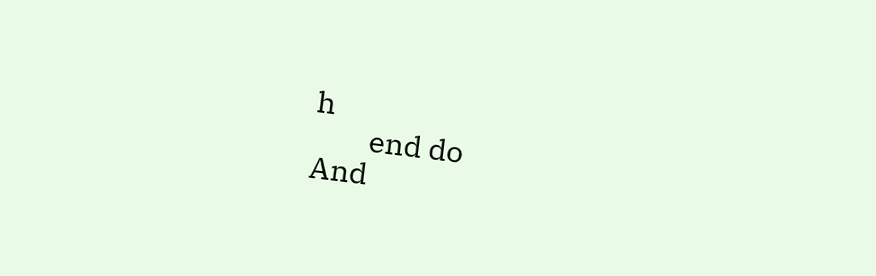h
        end do
And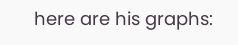here are his graphs: